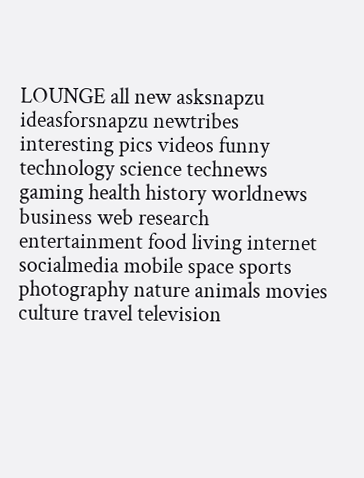LOUNGE all new asksnapzu ideasforsnapzu newtribes interesting pics videos funny technology science technews gaming health history worldnews business web research entertainment food living internet socialmedia mobile space sports photography nature animals movies culture travel television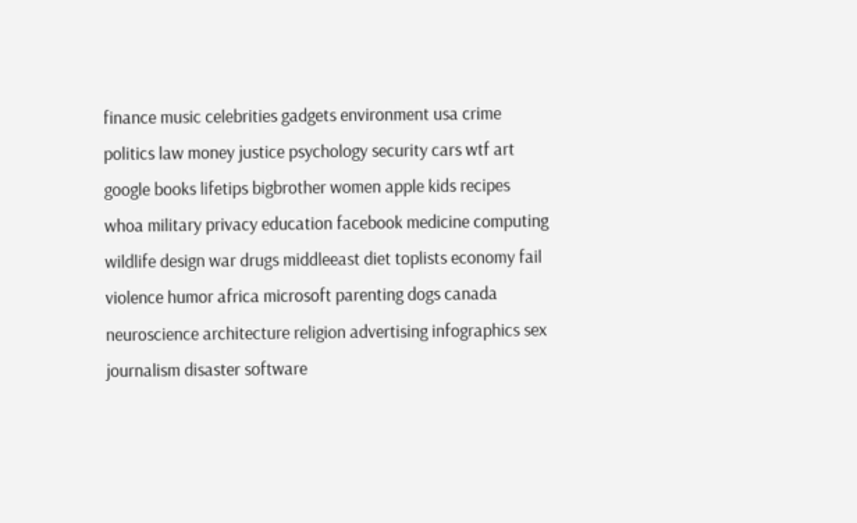finance music celebrities gadgets environment usa crime politics law money justice psychology security cars wtf art google books lifetips bigbrother women apple kids recipes whoa military privacy education facebook medicine computing wildlife design war drugs middleeast diet toplists economy fail violence humor africa microsoft parenting dogs canada neuroscience architecture religion advertising infographics sex journalism disaster software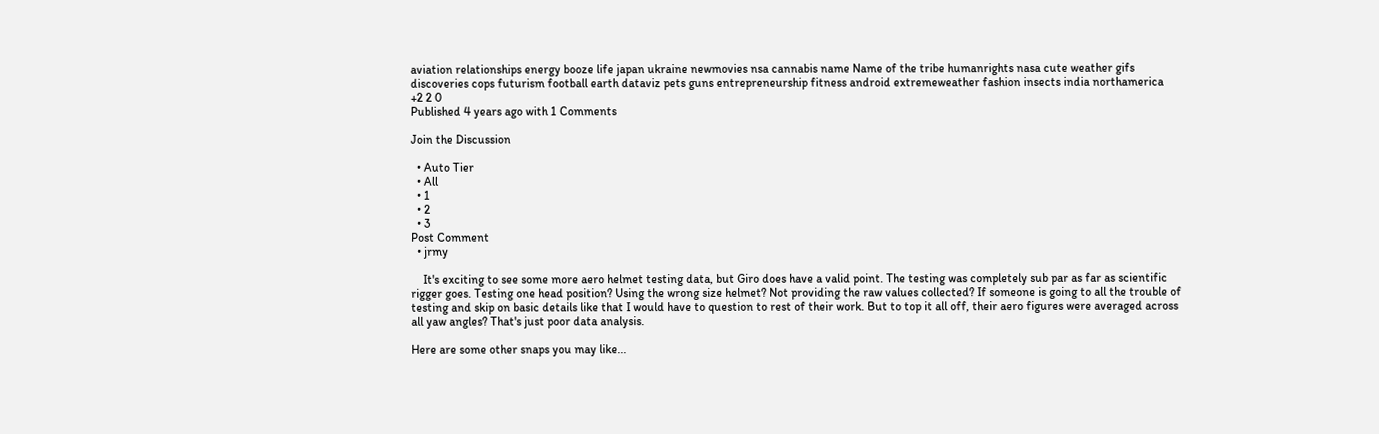aviation relationships energy booze life japan ukraine newmovies nsa cannabis name Name of the tribe humanrights nasa cute weather gifs discoveries cops futurism football earth dataviz pets guns entrepreneurship fitness android extremeweather fashion insects india northamerica
+2 2 0
Published 4 years ago with 1 Comments

Join the Discussion

  • Auto Tier
  • All
  • 1
  • 2
  • 3
Post Comment
  • jrmy

    It's exciting to see some more aero helmet testing data, but Giro does have a valid point. The testing was completely sub par as far as scientific rigger goes. Testing one head position? Using the wrong size helmet? Not providing the raw values collected? If someone is going to all the trouble of testing and skip on basic details like that I would have to question to rest of their work. But to top it all off, their aero figures were averaged across all yaw angles? That's just poor data analysis.

Here are some other snaps you may like...